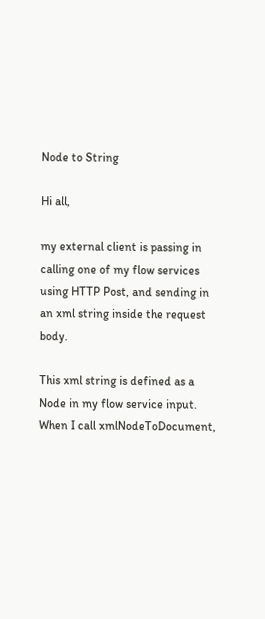Node to String

Hi all,

my external client is passing in calling one of my flow services using HTTP Post, and sending in an xml string inside the request body.

This xml string is defined as a Node in my flow service input.
When I call xmlNodeToDocument,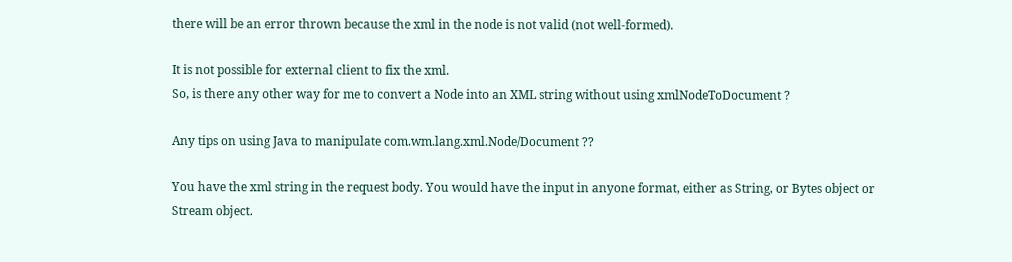there will be an error thrown because the xml in the node is not valid (not well-formed).

It is not possible for external client to fix the xml.
So, is there any other way for me to convert a Node into an XML string without using xmlNodeToDocument ?

Any tips on using Java to manipulate com.wm.lang.xml.Node/Document ??

You have the xml string in the request body. You would have the input in anyone format, either as String, or Bytes object or Stream object.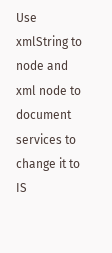Use xmlString to node and xml node to document services to change it to IS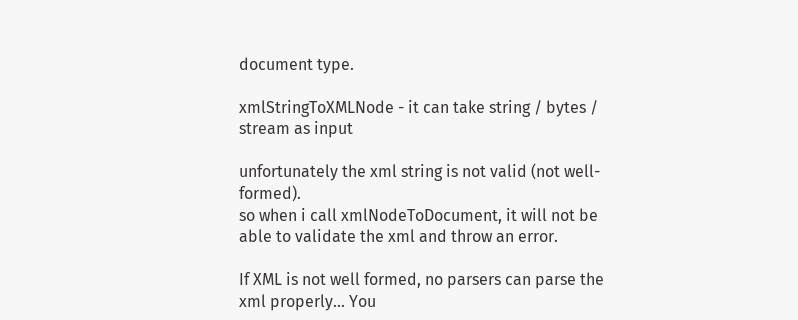document type.

xmlStringToXMLNode - it can take string / bytes / stream as input

unfortunately the xml string is not valid (not well-formed).
so when i call xmlNodeToDocument, it will not be able to validate the xml and throw an error.

If XML is not well formed, no parsers can parse the xml properly… You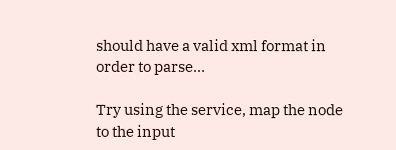should have a valid xml format in order to parse…

Try using the service, map the node to the input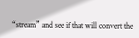“stream” and see if that will convert the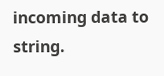incoming data to string.